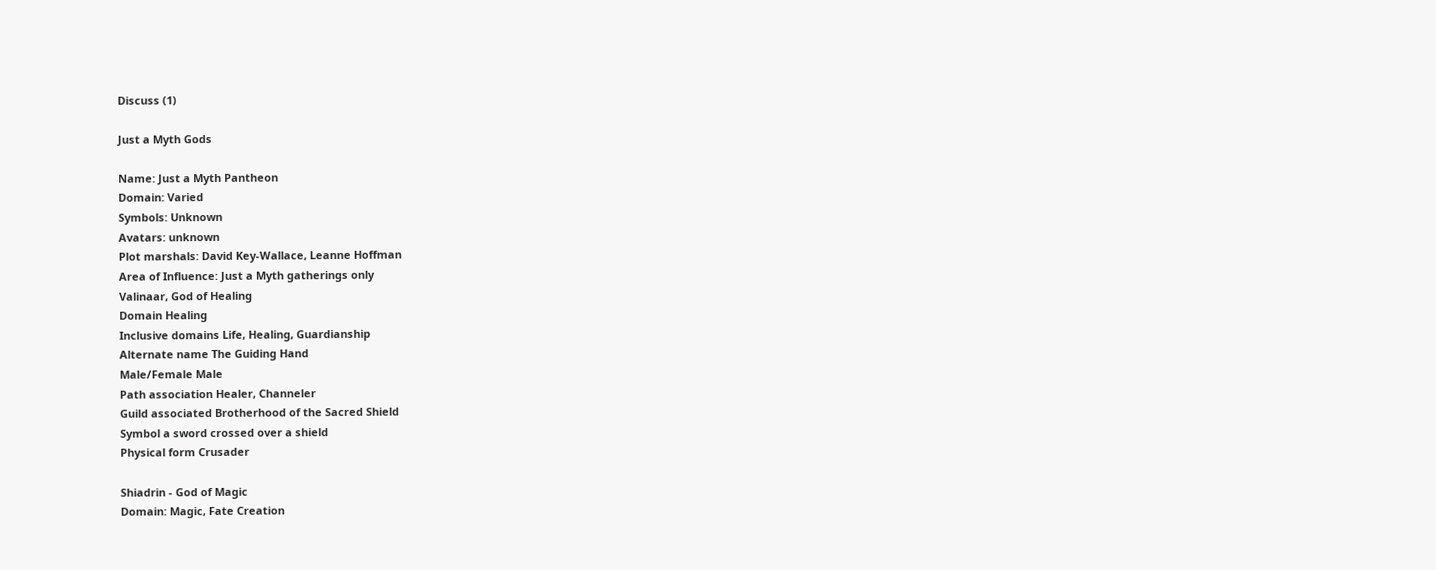Discuss (1)

Just a Myth Gods

Name: Just a Myth Pantheon
Domain: Varied
Symbols: Unknown
Avatars: unknown
Plot marshals: David Key-Wallace, Leanne Hoffman
Area of Influence: Just a Myth gatherings only
Valinaar, God of Healing
Domain Healing
Inclusive domains Life, Healing, Guardianship
Alternate name The Guiding Hand
Male/Female Male
Path association Healer, Channeler
Guild associated Brotherhood of the Sacred Shield
Symbol a sword crossed over a shield
Physical form Crusader

Shiadrin - God of Magic
Domain: Magic, Fate Creation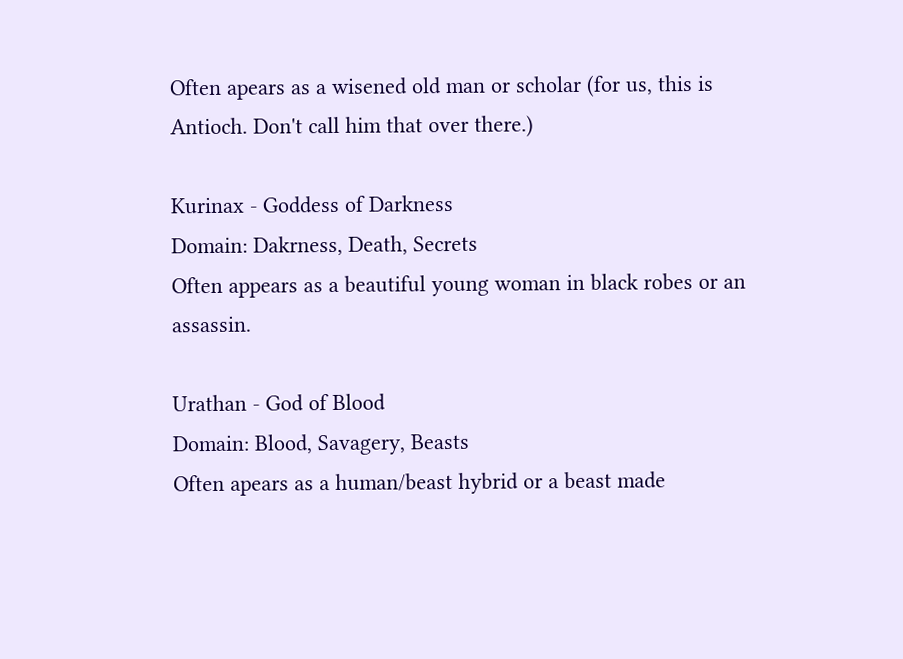Often apears as a wisened old man or scholar (for us, this is Antioch. Don't call him that over there.)

Kurinax - Goddess of Darkness
Domain: Dakrness, Death, Secrets
Often appears as a beautiful young woman in black robes or an assassin.

Urathan - God of Blood
Domain: Blood, Savagery, Beasts
Often apears as a human/beast hybrid or a beast made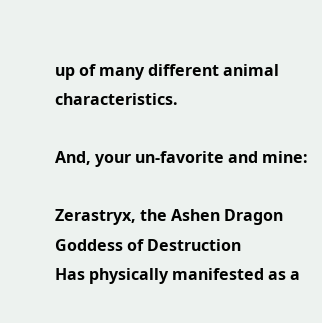up of many different animal characteristics.

And, your un-favorite and mine:

Zerastryx, the Ashen Dragon
Goddess of Destruction
Has physically manifested as a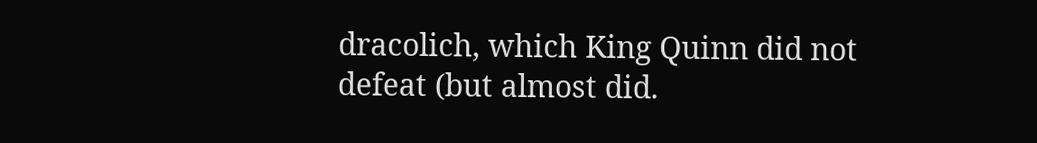dracolich, which King Quinn did not defeat (but almost did.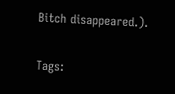Bitch disappeared.).

Tags: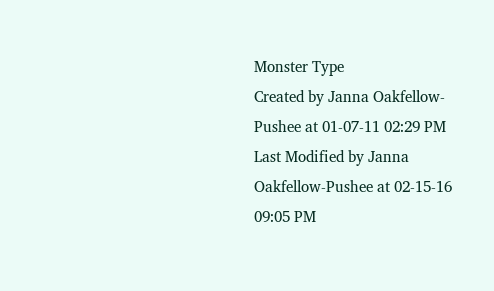Monster Type
Created by Janna Oakfellow-Pushee at 01-07-11 02:29 PM
Last Modified by Janna Oakfellow-Pushee at 02-15-16 09:05 PM